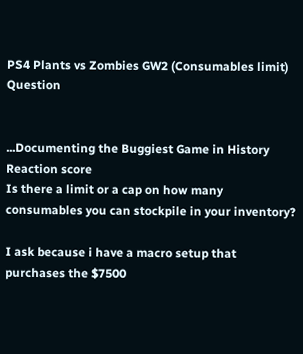PS4 Plants vs Zombies GW2 (Consumables limit) Question


...Documenting the Buggiest Game in History
Reaction score
Is there a limit or a cap on how many consumables you can stockpile in your inventory?

I ask because i have a macro setup that purchases the $7500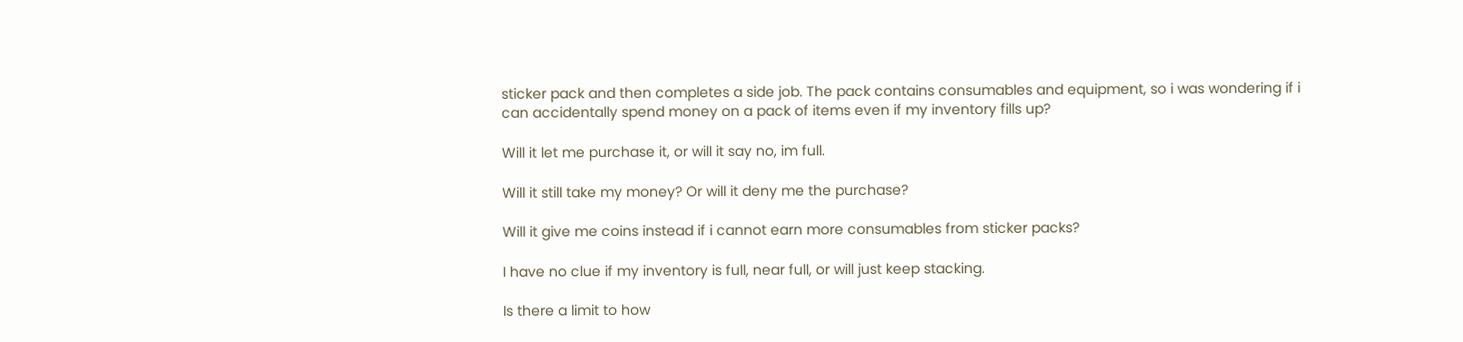sticker pack and then completes a side job. The pack contains consumables and equipment, so i was wondering if i can accidentally spend money on a pack of items even if my inventory fills up?

Will it let me purchase it, or will it say no, im full.

Will it still take my money? Or will it deny me the purchase?

Will it give me coins instead if i cannot earn more consumables from sticker packs?

I have no clue if my inventory is full, near full, or will just keep stacking.

Is there a limit to how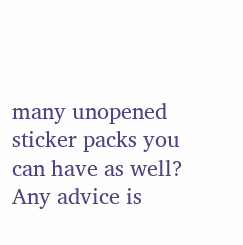many unopened sticker packs you can have as well?
Any advice is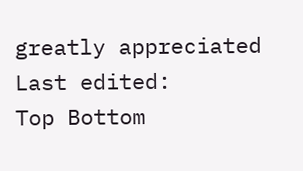greatly appreciated
Last edited:
Top Bottom